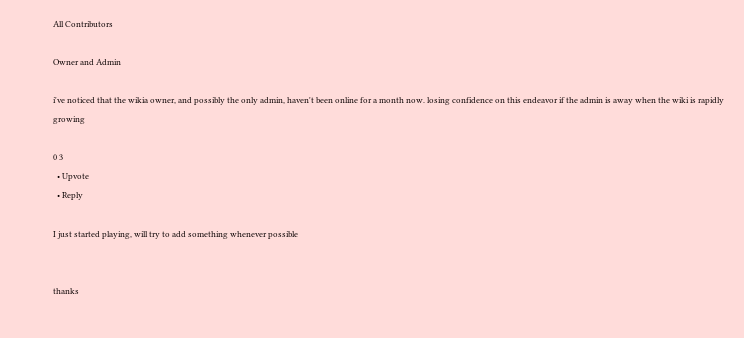All Contributors

Owner and Admin

i've noticed that the wikia owner, and possibly the only admin, haven't been online for a month now. losing confidence on this endeavor if the admin is away when the wiki is rapidly growing

0 3
  • Upvote
  • Reply

I just started playing, will try to add something whenever possible


thanks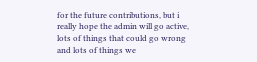for the future contributions, but i really hope the admin will go active, lots of things that could go wrong and lots of things we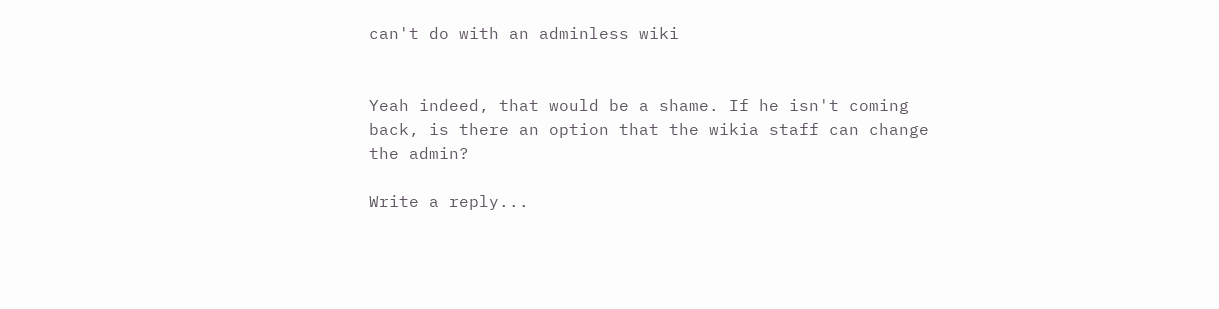can't do with an adminless wiki


Yeah indeed, that would be a shame. If he isn't coming back, is there an option that the wikia staff can change the admin?

Write a reply...